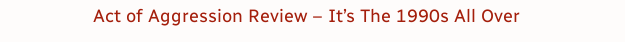Act of Aggression Review – It’s The 1990s All Over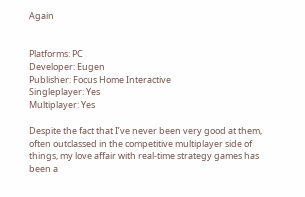Again


Platforms: PC
Developer: Eugen
Publisher: Focus Home Interactive
Singleplayer: Yes
Multiplayer: Yes

Despite the fact that I’ve never been very good at them, often outclassed in the competitive multiplayer side of things, my love affair with real-time strategy games has been a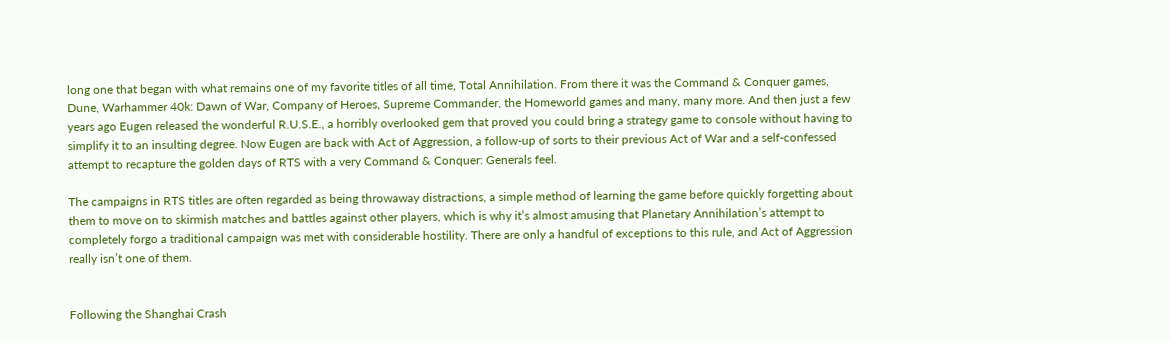long one that began with what remains one of my favorite titles of all time, Total Annihilation. From there it was the Command & Conquer games, Dune, Warhammer 40k: Dawn of War, Company of Heroes, Supreme Commander, the Homeworld games and many, many more. And then just a few years ago Eugen released the wonderful R.U.S.E., a horribly overlooked gem that proved you could bring a strategy game to console without having to simplify it to an insulting degree. Now Eugen are back with Act of Aggression, a follow-up of sorts to their previous Act of War and a self-confessed attempt to recapture the golden days of RTS with a very Command & Conquer: Generals feel.

The campaigns in RTS titles are often regarded as being throwaway distractions, a simple method of learning the game before quickly forgetting about them to move on to skirmish matches and battles against other players, which is why it’s almost amusing that Planetary Annihilation’s attempt to completely forgo a traditional campaign was met with considerable hostility. There are only a handful of exceptions to this rule, and Act of Aggression really isn’t one of them.


Following the Shanghai Crash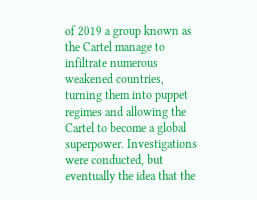of 2019 a group known as the Cartel manage to infiltrate numerous weakened countries, turning them into puppet regimes and allowing the Cartel to become a global superpower. Investigations were conducted, but eventually the idea that the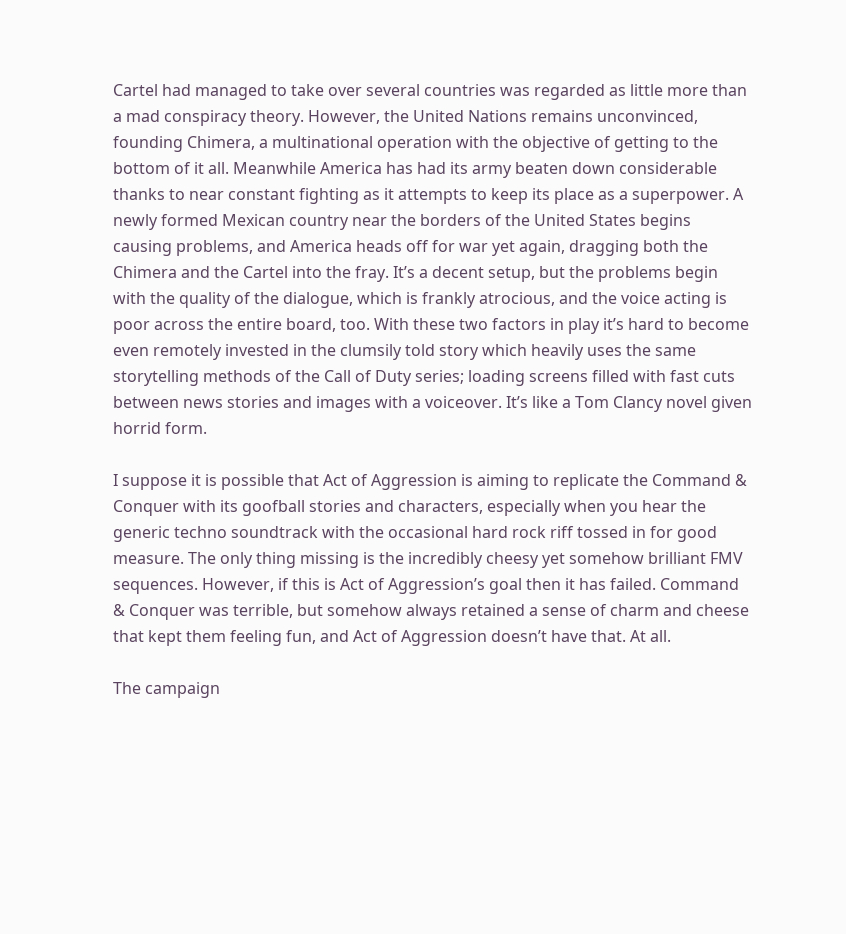Cartel had managed to take over several countries was regarded as little more than a mad conspiracy theory. However, the United Nations remains unconvinced, founding Chimera, a multinational operation with the objective of getting to the bottom of it all. Meanwhile America has had its army beaten down considerable thanks to near constant fighting as it attempts to keep its place as a superpower. A newly formed Mexican country near the borders of the United States begins causing problems, and America heads off for war yet again, dragging both the Chimera and the Cartel into the fray. It’s a decent setup, but the problems begin with the quality of the dialogue, which is frankly atrocious, and the voice acting is poor across the entire board, too. With these two factors in play it’s hard to become even remotely invested in the clumsily told story which heavily uses the same storytelling methods of the Call of Duty series; loading screens filled with fast cuts between news stories and images with a voiceover. It’s like a Tom Clancy novel given horrid form.

I suppose it is possible that Act of Aggression is aiming to replicate the Command & Conquer with its goofball stories and characters, especially when you hear the generic techno soundtrack with the occasional hard rock riff tossed in for good measure. The only thing missing is the incredibly cheesy yet somehow brilliant FMV sequences. However, if this is Act of Aggression’s goal then it has failed. Command & Conquer was terrible, but somehow always retained a sense of charm and cheese that kept them feeling fun, and Act of Aggression doesn’t have that. At all.

The campaign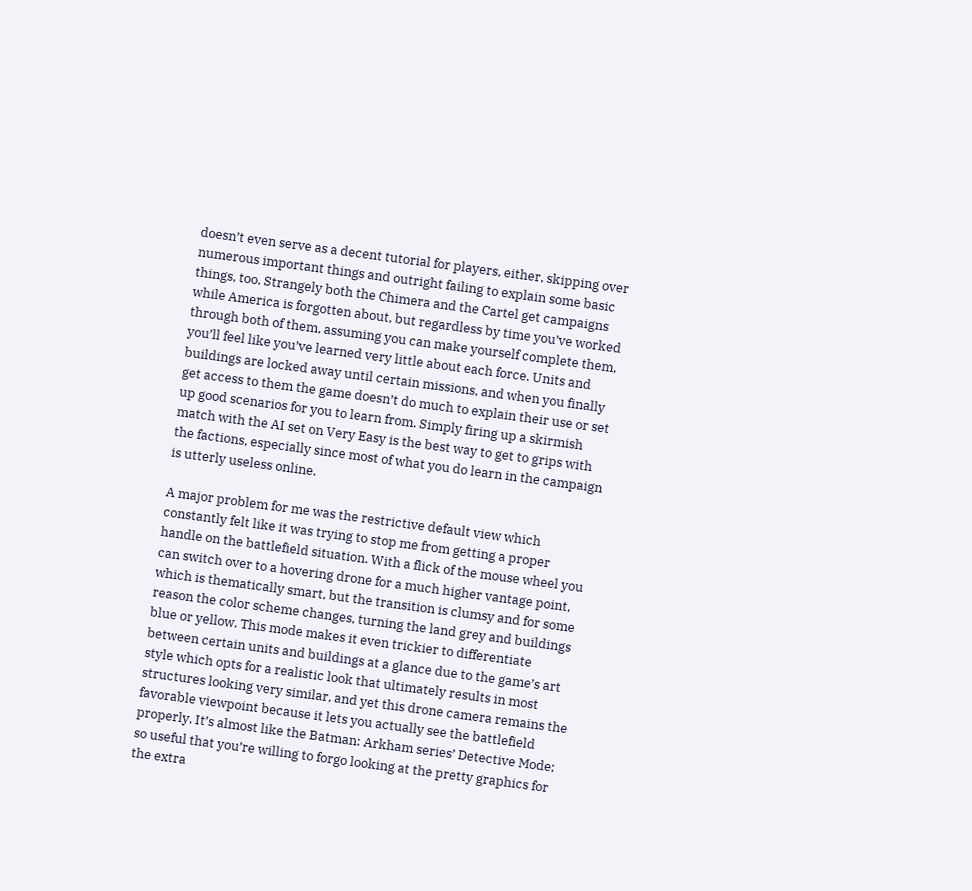doesn’t even serve as a decent tutorial for players, either, skipping over numerous important things and outright failing to explain some basic things, too. Strangely both the Chimera and the Cartel get campaigns while America is forgotten about, but regardless by time you’ve worked through both of them, assuming you can make yourself complete them, you’ll feel like you’ve learned very little about each force. Units and buildings are locked away until certain missions, and when you finally get access to them the game doesn’t do much to explain their use or set up good scenarios for you to learn from. Simply firing up a skirmish match with the AI set on Very Easy is the best way to get to grips with the factions, especially since most of what you do learn in the campaign is utterly useless online.

A major problem for me was the restrictive default view which constantly felt like it was trying to stop me from getting a proper handle on the battlefield situation. With a flick of the mouse wheel you can switch over to a hovering drone for a much higher vantage point, which is thematically smart, but the transition is clumsy and for some reason the color scheme changes, turning the land grey and buildings blue or yellow. This mode makes it even trickier to differentiate between certain units and buildings at a glance due to the game’s art style which opts for a realistic look that ultimately results in most structures looking very similar, and yet this drone camera remains the favorable viewpoint because it lets you actually see the battlefield properly. It’s almost like the Batman: Arkham series’ Detective Mode; so useful that you’re willing to forgo looking at the pretty graphics for the extra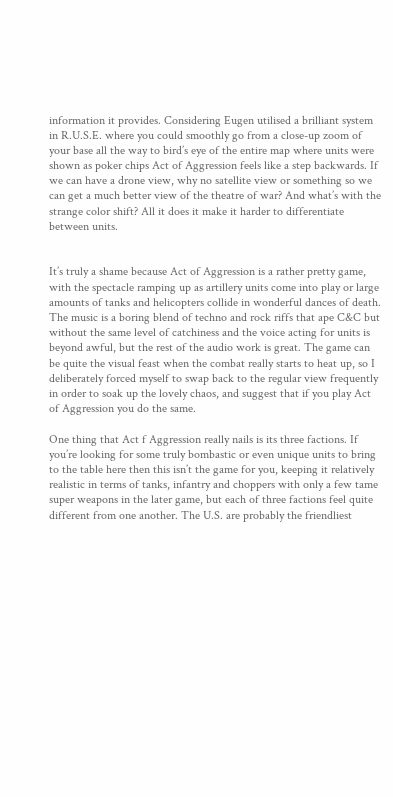information it provides. Considering Eugen utilised a brilliant system in R.U.S.E. where you could smoothly go from a close-up zoom of your base all the way to bird’s eye of the entire map where units were shown as poker chips Act of Aggression feels like a step backwards. If we can have a drone view, why no satellite view or something so we can get a much better view of the theatre of war? And what’s with the strange color shift? All it does it make it harder to differentiate between units.


It’s truly a shame because Act of Aggression is a rather pretty game, with the spectacle ramping up as artillery units come into play or large amounts of tanks and helicopters collide in wonderful dances of death. The music is a boring blend of techno and rock riffs that ape C&C but without the same level of catchiness and the voice acting for units is beyond awful, but the rest of the audio work is great. The game can be quite the visual feast when the combat really starts to heat up, so I deliberately forced myself to swap back to the regular view frequently in order to soak up the lovely chaos, and suggest that if you play Act of Aggression you do the same.

One thing that Act f Aggression really nails is its three factions. If you’re looking for some truly bombastic or even unique units to bring to the table here then this isn’t the game for you, keeping it relatively realistic in terms of tanks, infantry and choppers with only a few tame super weapons in the later game, but each of three factions feel quite different from one another. The U.S. are probably the friendliest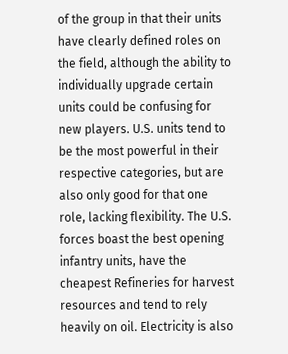of the group in that their units have clearly defined roles on the field, although the ability to individually upgrade certain units could be confusing for new players. U.S. units tend to be the most powerful in their respective categories, but are also only good for that one role, lacking flexibility. The U.S. forces boast the best opening infantry units, have the cheapest Refineries for harvest resources and tend to rely heavily on oil. Electricity is also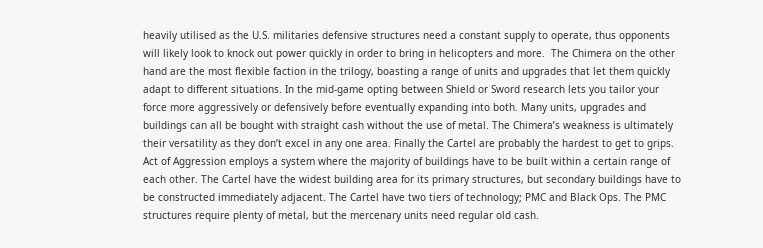heavily utilised as the U.S. militaries defensive structures need a constant supply to operate, thus opponents will likely look to knock out power quickly in order to bring in helicopters and more.  The Chimera on the other hand are the most flexible faction in the trilogy, boasting a range of units and upgrades that let them quickly adapt to different situations. In the mid-game opting between Shield or Sword research lets you tailor your force more aggressively or defensively before eventually expanding into both. Many units, upgrades and buildings can all be bought with straight cash without the use of metal. The Chimera’s weakness is ultimately their versatility as they don’t excel in any one area. Finally the Cartel are probably the hardest to get to grips. Act of Aggression employs a system where the majority of buildings have to be built within a certain range of each other. The Cartel have the widest building area for its primary structures, but secondary buildings have to be constructed immediately adjacent. The Cartel have two tiers of technology; PMC and Black Ops. The PMC structures require plenty of metal, but the mercenary units need regular old cash.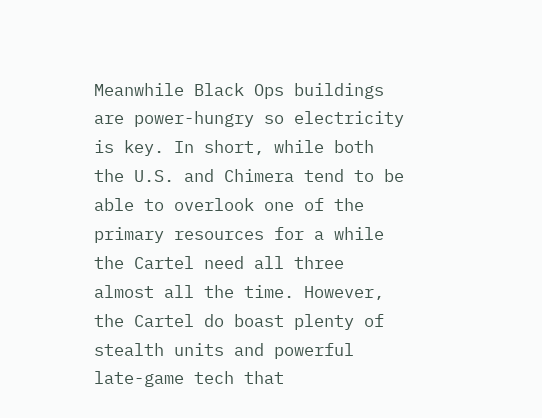Meanwhile Black Ops buildings are power-hungry so electricity is key. In short, while both the U.S. and Chimera tend to be able to overlook one of the primary resources for a while the Cartel need all three almost all the time. However, the Cartel do boast plenty of stealth units and powerful late-game tech that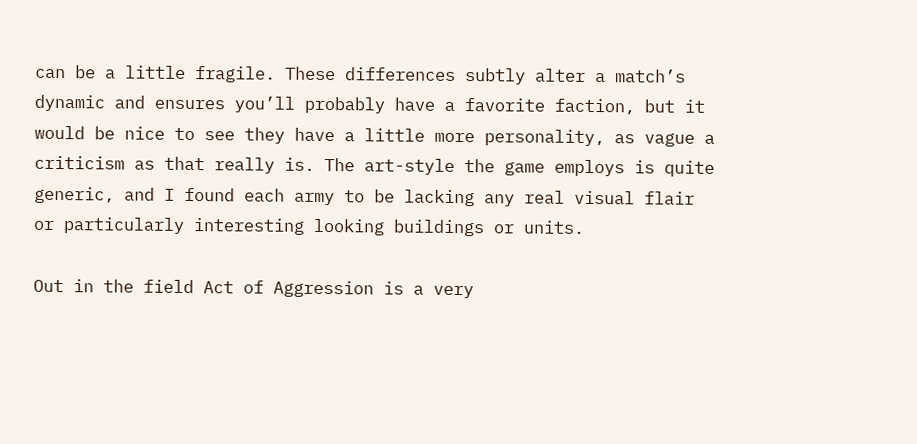can be a little fragile. These differences subtly alter a match’s dynamic and ensures you’ll probably have a favorite faction, but it would be nice to see they have a little more personality, as vague a criticism as that really is. The art-style the game employs is quite generic, and I found each army to be lacking any real visual flair or particularly interesting looking buildings or units.

Out in the field Act of Aggression is a very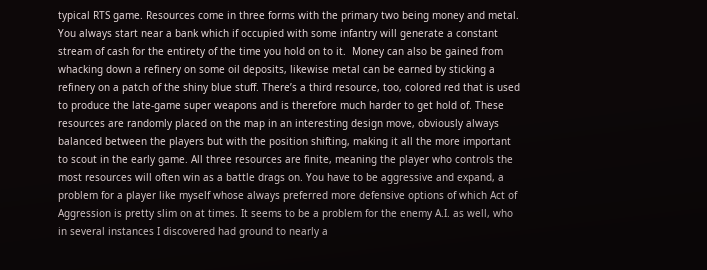typical RTS game. Resources come in three forms with the primary two being money and metal. You always start near a bank which if occupied with some infantry will generate a constant stream of cash for the entirety of the time you hold on to it.  Money can also be gained from whacking down a refinery on some oil deposits, likewise metal can be earned by sticking a refinery on a patch of the shiny blue stuff. There’s a third resource, too, colored red that is used to produce the late-game super weapons and is therefore much harder to get hold of. These resources are randomly placed on the map in an interesting design move, obviously always balanced between the players but with the position shifting, making it all the more important to scout in the early game. All three resources are finite, meaning the player who controls the most resources will often win as a battle drags on. You have to be aggressive and expand, a problem for a player like myself whose always preferred more defensive options of which Act of Aggression is pretty slim on at times. It seems to be a problem for the enemy A.I. as well, who in several instances I discovered had ground to nearly a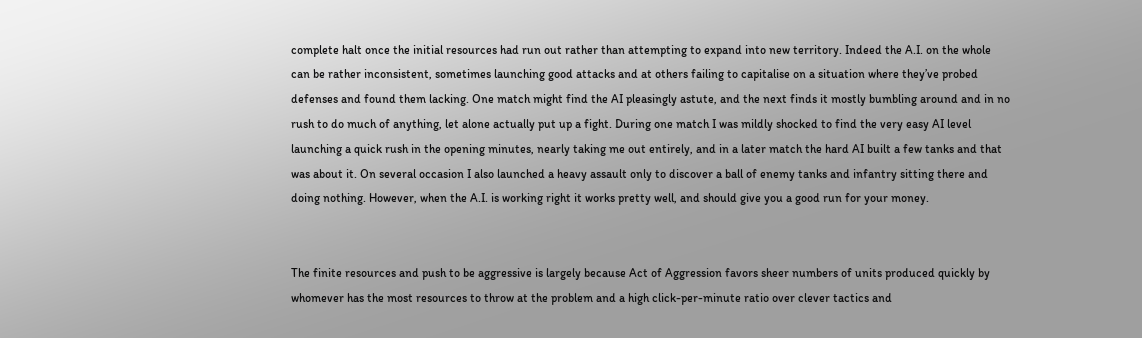complete halt once the initial resources had run out rather than attempting to expand into new territory. Indeed the A.I. on the whole can be rather inconsistent, sometimes launching good attacks and at others failing to capitalise on a situation where they’ve probed defenses and found them lacking. One match might find the AI pleasingly astute, and the next finds it mostly bumbling around and in no rush to do much of anything, let alone actually put up a fight. During one match I was mildly shocked to find the very easy AI level launching a quick rush in the opening minutes, nearly taking me out entirely, and in a later match the hard AI built a few tanks and that was about it. On several occasion I also launched a heavy assault only to discover a ball of enemy tanks and infantry sitting there and doing nothing. However, when the A.I. is working right it works pretty well, and should give you a good run for your money.


The finite resources and push to be aggressive is largely because Act of Aggression favors sheer numbers of units produced quickly by whomever has the most resources to throw at the problem and a high click-per-minute ratio over clever tactics and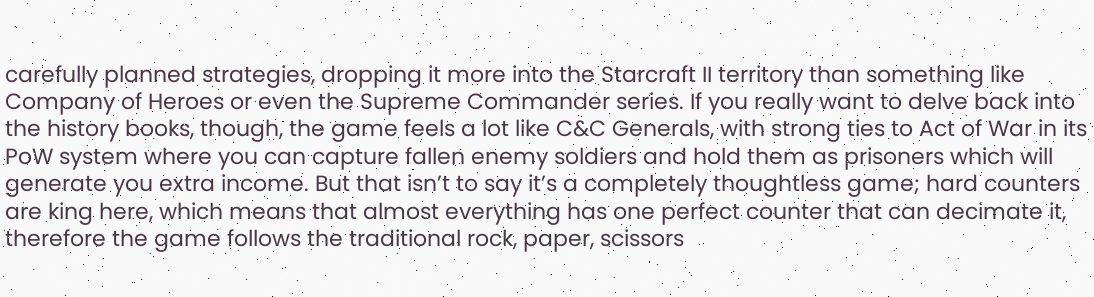carefully planned strategies, dropping it more into the Starcraft II territory than something like Company of Heroes or even the Supreme Commander series. If you really want to delve back into the history books, though, the game feels a lot like C&C Generals, with strong ties to Act of War in its PoW system where you can capture fallen enemy soldiers and hold them as prisoners which will generate you extra income. But that isn’t to say it’s a completely thoughtless game; hard counters are king here, which means that almost everything has one perfect counter that can decimate it, therefore the game follows the traditional rock, paper, scissors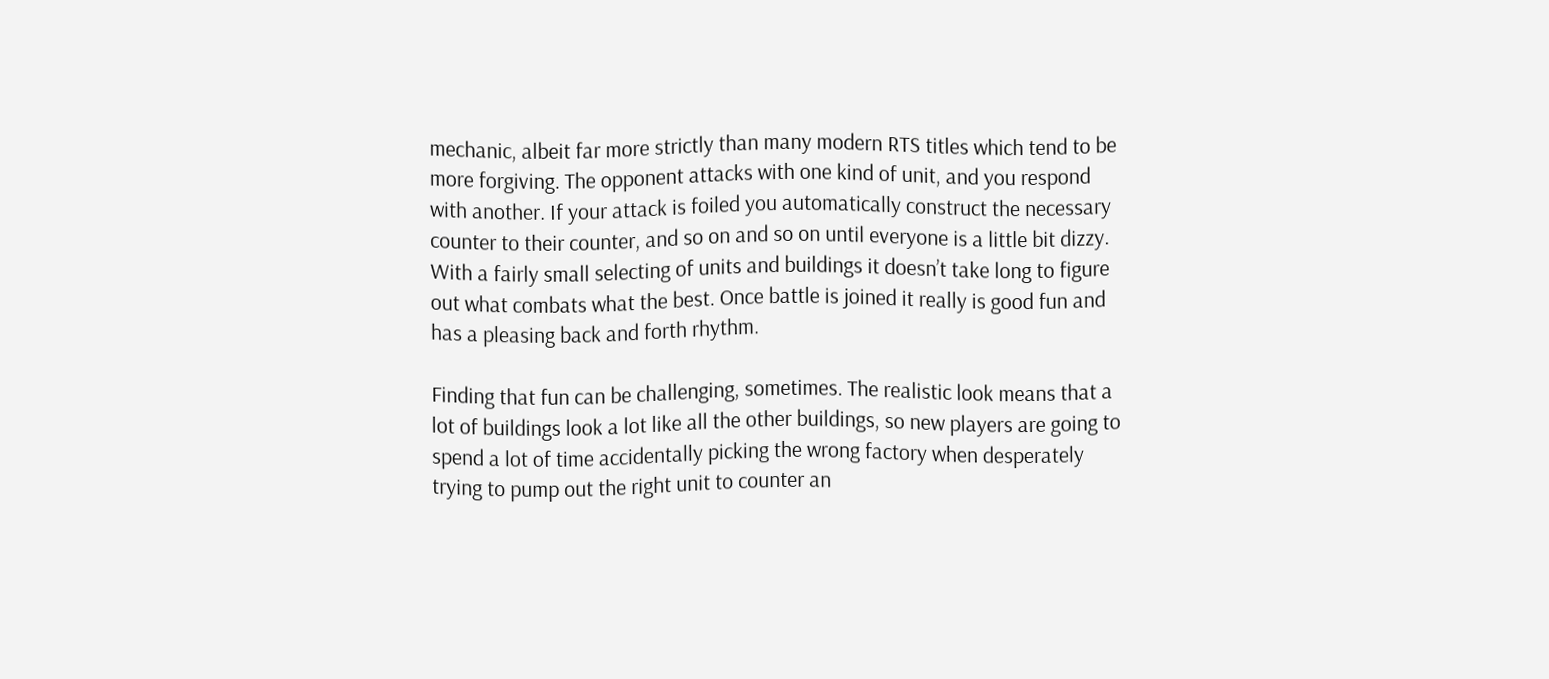mechanic, albeit far more strictly than many modern RTS titles which tend to be more forgiving. The opponent attacks with one kind of unit, and you respond with another. If your attack is foiled you automatically construct the necessary counter to their counter, and so on and so on until everyone is a little bit dizzy. With a fairly small selecting of units and buildings it doesn’t take long to figure out what combats what the best. Once battle is joined it really is good fun and has a pleasing back and forth rhythm.

Finding that fun can be challenging, sometimes. The realistic look means that a lot of buildings look a lot like all the other buildings, so new players are going to spend a lot of time accidentally picking the wrong factory when desperately trying to pump out the right unit to counter an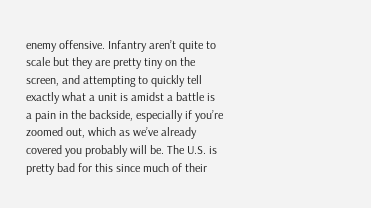enemy offensive. Infantry aren’t quite to scale but they are pretty tiny on the screen, and attempting to quickly tell exactly what a unit is amidst a battle is a pain in the backside, especially if you’re zoomed out, which as we’ve already covered you probably will be. The U.S. is pretty bad for this since much of their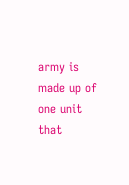army is made up of one unit that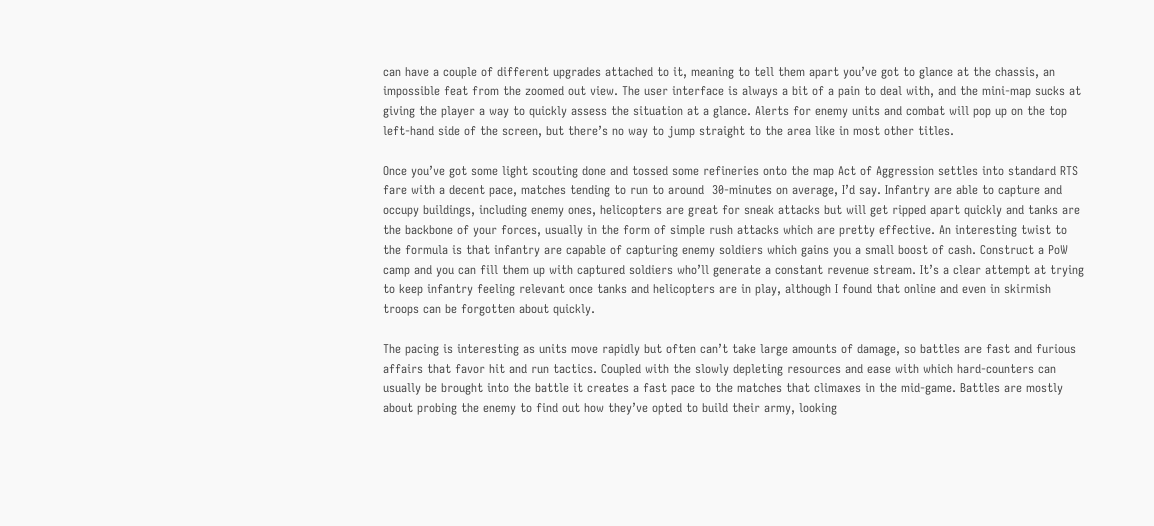can have a couple of different upgrades attached to it, meaning to tell them apart you’ve got to glance at the chassis, an impossible feat from the zoomed out view. The user interface is always a bit of a pain to deal with, and the mini-map sucks at giving the player a way to quickly assess the situation at a glance. Alerts for enemy units and combat will pop up on the top left-hand side of the screen, but there’s no way to jump straight to the area like in most other titles.

Once you’ve got some light scouting done and tossed some refineries onto the map Act of Aggression settles into standard RTS fare with a decent pace, matches tending to run to around  30-minutes on average, I’d say. Infantry are able to capture and occupy buildings, including enemy ones, helicopters are great for sneak attacks but will get ripped apart quickly and tanks are the backbone of your forces, usually in the form of simple rush attacks which are pretty effective. An interesting twist to the formula is that infantry are capable of capturing enemy soldiers which gains you a small boost of cash. Construct a PoW camp and you can fill them up with captured soldiers who’ll generate a constant revenue stream. It’s a clear attempt at trying to keep infantry feeling relevant once tanks and helicopters are in play, although I found that online and even in skirmish troops can be forgotten about quickly.

The pacing is interesting as units move rapidly but often can’t take large amounts of damage, so battles are fast and furious affairs that favor hit and run tactics. Coupled with the slowly depleting resources and ease with which hard-counters can usually be brought into the battle it creates a fast pace to the matches that climaxes in the mid-game. Battles are mostly about probing the enemy to find out how they’ve opted to build their army, looking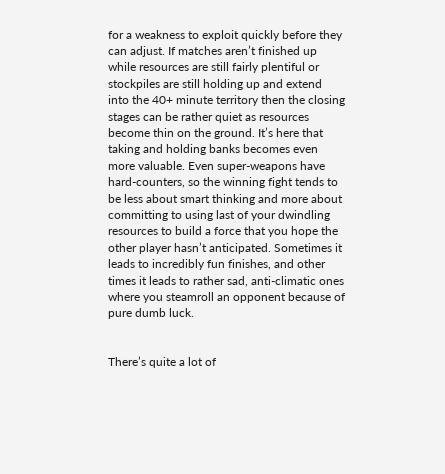for a weakness to exploit quickly before they can adjust. If matches aren’t finished up while resources are still fairly plentiful or stockpiles are still holding up and extend into the 40+ minute territory then the closing stages can be rather quiet as resources become thin on the ground. It’s here that taking and holding banks becomes even more valuable. Even super-weapons have hard-counters, so the winning fight tends to be less about smart thinking and more about committing to using last of your dwindling resources to build a force that you hope the other player hasn’t anticipated. Sometimes it leads to incredibly fun finishes, and other times it leads to rather sad, anti-climatic ones where you steamroll an opponent because of pure dumb luck.


There’s quite a lot of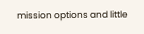mission options and little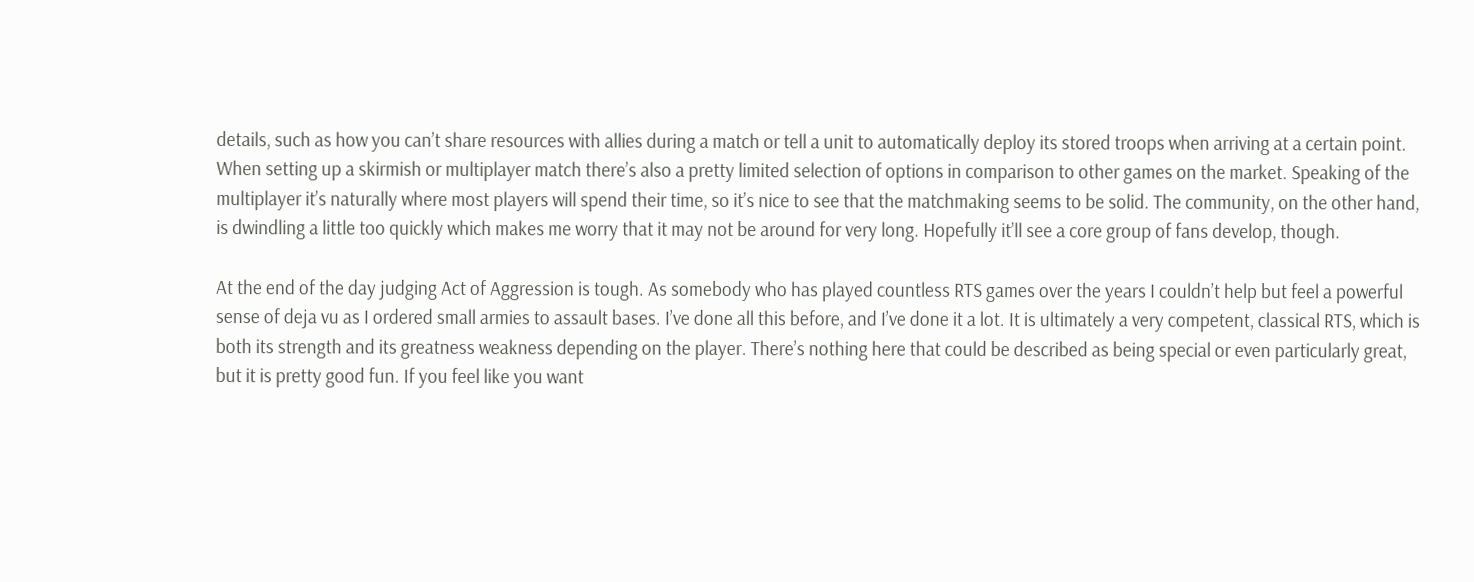details, such as how you can’t share resources with allies during a match or tell a unit to automatically deploy its stored troops when arriving at a certain point. When setting up a skirmish or multiplayer match there’s also a pretty limited selection of options in comparison to other games on the market. Speaking of the multiplayer it’s naturally where most players will spend their time, so it’s nice to see that the matchmaking seems to be solid. The community, on the other hand, is dwindling a little too quickly which makes me worry that it may not be around for very long. Hopefully it’ll see a core group of fans develop, though.

At the end of the day judging Act of Aggression is tough. As somebody who has played countless RTS games over the years I couldn’t help but feel a powerful sense of deja vu as I ordered small armies to assault bases. I’ve done all this before, and I’ve done it a lot. It is ultimately a very competent, classical RTS, which is both its strength and its greatness weakness depending on the player. There’s nothing here that could be described as being special or even particularly great, but it is pretty good fun. If you feel like you want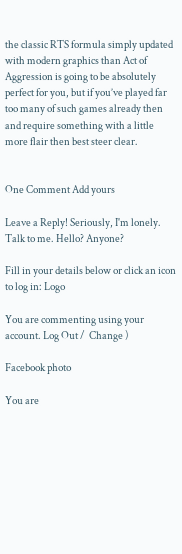the classic RTS formula simply updated with modern graphics than Act of Aggression is going to be absolutely perfect for you, but if you’ve played far too many of such games already then and require something with a little more flair then best steer clear.


One Comment Add yours

Leave a Reply! Seriously, I'm lonely. Talk to me. Hello? Anyone?

Fill in your details below or click an icon to log in: Logo

You are commenting using your account. Log Out /  Change )

Facebook photo

You are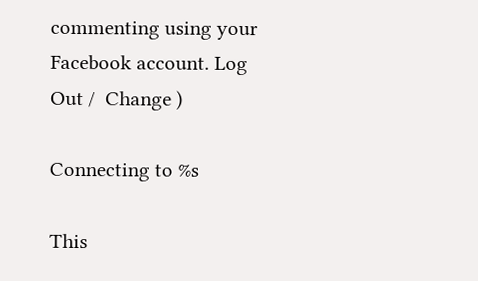commenting using your Facebook account. Log Out /  Change )

Connecting to %s

This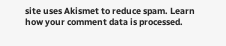site uses Akismet to reduce spam. Learn how your comment data is processed.